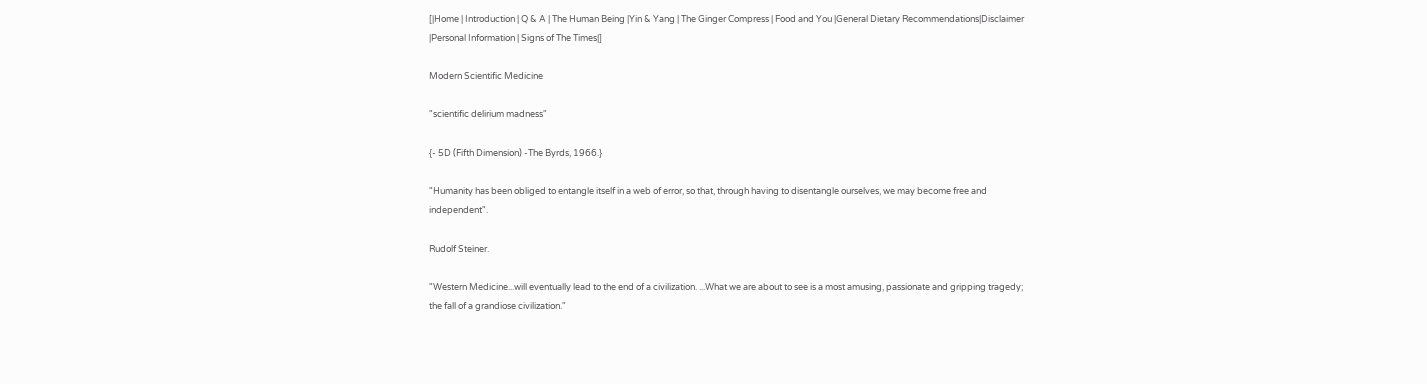[|Home | Introduction | Q & A | The Human Being |Yin & Yang | The Ginger Compress | Food and You |General Dietary Recommendations|Disclaimer |Personal Information | Signs of The Times|]

Modern Scientific Medicine

"scientific delirium madness"

{- 5D (Fifth Dimension) -The Byrds, 1966.}

"Humanity has been obliged to entangle itself in a web of error, so that, through having to disentangle ourselves, we may become free and independent".

Rudolf Steiner.

"Western Medicine...will eventually lead to the end of a civilization. ...What we are about to see is a most amusing, passionate and gripping tragedy; the fall of a grandiose civilization."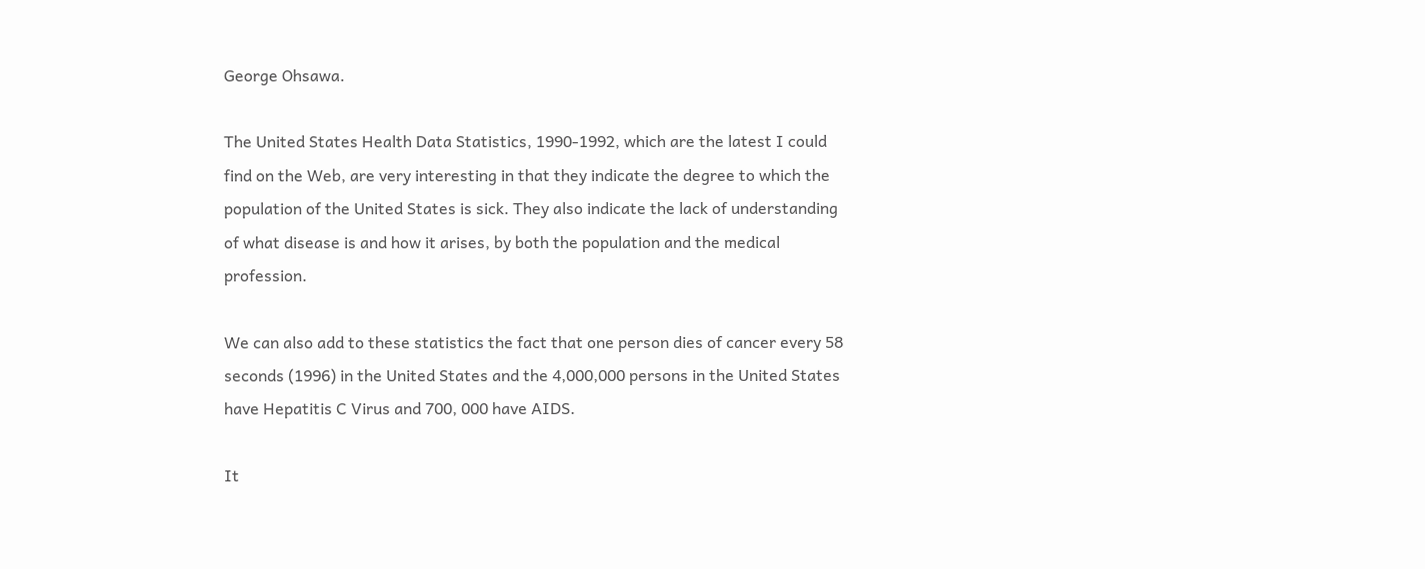George Ohsawa.

The United States Health Data Statistics, 1990-1992, which are the latest I could find on the Web, are very interesting in that they indicate the degree to which the population of the United States is sick. They also indicate the lack of understanding of what disease is and how it arises, by both the population and the medical profession.

We can also add to these statistics the fact that one person dies of cancer every 58 seconds (1996) in the United States and the 4,000,000 persons in the United States have Hepatitis C Virus and 700, 000 have AIDS.

It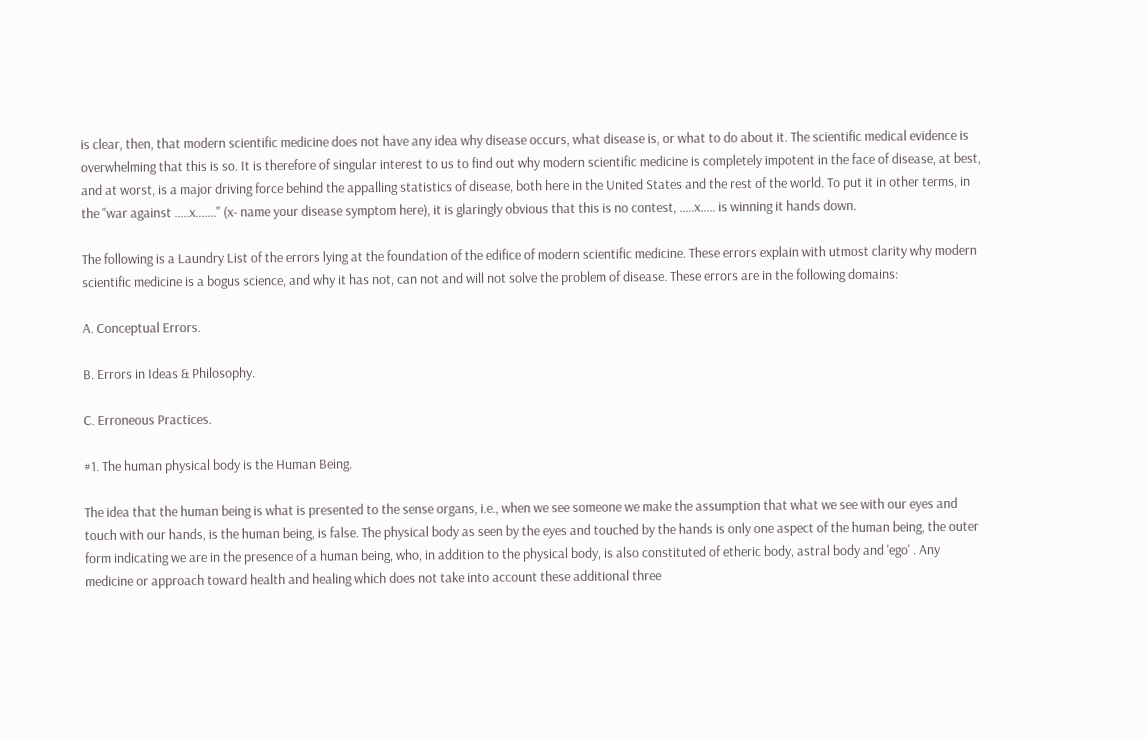is clear, then, that modern scientific medicine does not have any idea why disease occurs, what disease is, or what to do about it. The scientific medical evidence is overwhelming that this is so. It is therefore of singular interest to us to find out why modern scientific medicine is completely impotent in the face of disease, at best, and at worst, is a major driving force behind the appalling statistics of disease, both here in the United States and the rest of the world. To put it in other terms, in the "war against .....x......." (x- name your disease symptom here), it is glaringly obvious that this is no contest, .....x..... is winning it hands down.

The following is a Laundry List of the errors lying at the foundation of the edifice of modern scientific medicine. These errors explain with utmost clarity why modern scientific medicine is a bogus science, and why it has not, can not and will not solve the problem of disease. These errors are in the following domains:

A. Conceptual Errors.

B. Errors in Ideas & Philosophy.

C. Erroneous Practices.

#1. The human physical body is the Human Being.

The idea that the human being is what is presented to the sense organs, i.e., when we see someone we make the assumption that what we see with our eyes and touch with our hands, is the human being, is false. The physical body as seen by the eyes and touched by the hands is only one aspect of the human being, the outer form indicating we are in the presence of a human being, who, in addition to the physical body, is also constituted of etheric body, astral body and 'ego' . Any medicine or approach toward health and healing which does not take into account these additional three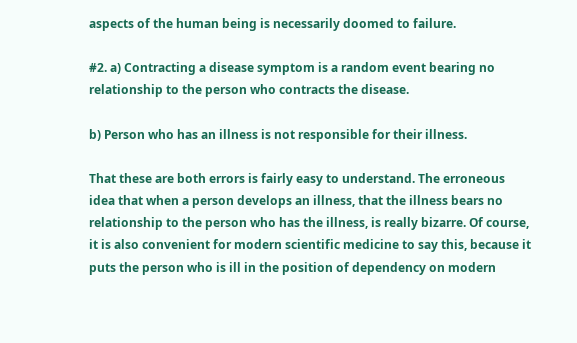aspects of the human being is necessarily doomed to failure.

#2. a) Contracting a disease symptom is a random event bearing no relationship to the person who contracts the disease.

b) Person who has an illness is not responsible for their illness.

That these are both errors is fairly easy to understand. The erroneous idea that when a person develops an illness, that the illness bears no relationship to the person who has the illness, is really bizarre. Of course, it is also convenient for modern scientific medicine to say this, because it puts the person who is ill in the position of dependency on modern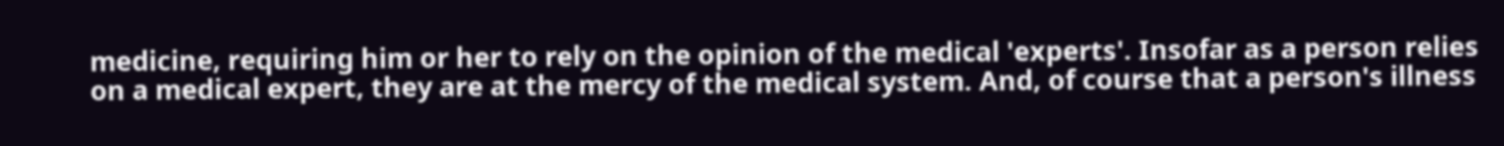medicine, requiring him or her to rely on the opinion of the medical 'experts'. Insofar as a person relies on a medical expert, they are at the mercy of the medical system. And, of course that a person's illness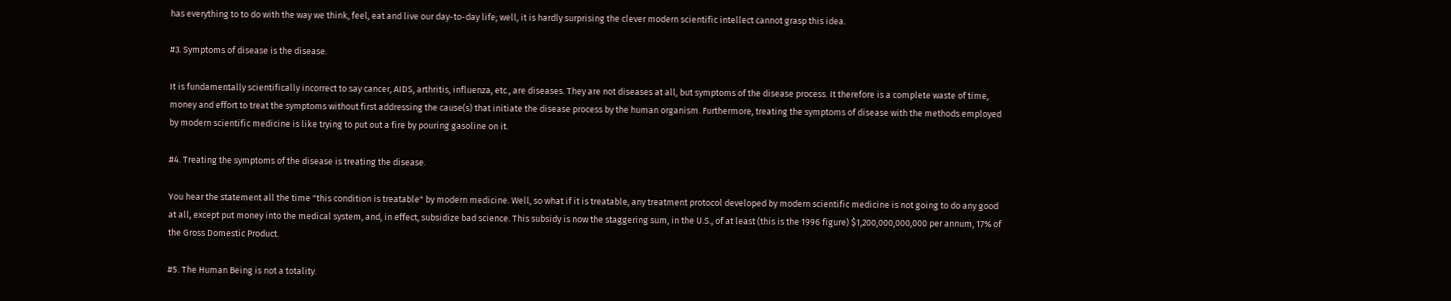has everything to to do with the way we think, feel, eat and live our day-to-day life; well, it is hardly surprising the clever modern scientific intellect cannot grasp this idea.

#3. Symptoms of disease is the disease.

It is fundamentally scientifically incorrect to say cancer, AIDS, arthritis, influenza, etc., are diseases. They are not diseases at all, but symptoms of the disease process. It therefore is a complete waste of time, money and effort to treat the symptoms without first addressing the cause(s) that initiate the disease process by the human organism. Furthermore, treating the symptoms of disease with the methods employed by modern scientific medicine is like trying to put out a fire by pouring gasoline on it.

#4. Treating the symptoms of the disease is treating the disease.

You hear the statement all the time "this condition is treatable" by modern medicine. Well, so what if it is treatable, any treatment protocol developed by modern scientific medicine is not going to do any good at all, except put money into the medical system, and, in effect, subsidize bad science. This subsidy is now the staggering sum, in the U.S., of at least (this is the 1996 figure) $1,200,000,000,000 per annum, 17% of the Gross Domestic Product.

#5. The Human Being is not a totality.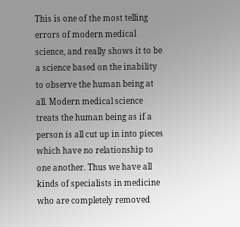This is one of the most telling errors of modern medical science, and really shows it to be a science based on the inability to observe the human being at all. Modern medical science treats the human being as if a person is all cut up in into pieces which have no relationship to one another. Thus we have all kinds of specialists in medicine who are completely removed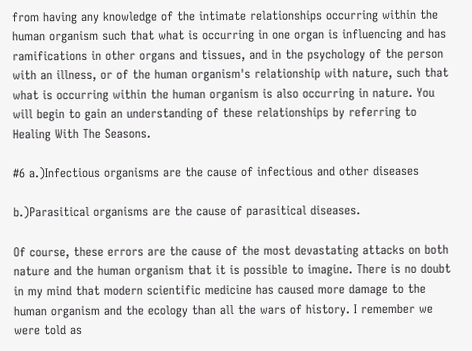from having any knowledge of the intimate relationships occurring within the human organism such that what is occurring in one organ is influencing and has ramifications in other organs and tissues, and in the psychology of the person with an illness, or of the human organism's relationship with nature, such that what is occurring within the human organism is also occurring in nature. You will begin to gain an understanding of these relationships by referring to Healing With The Seasons.

#6 a.)Infectious organisms are the cause of infectious and other diseases

b.)Parasitical organisms are the cause of parasitical diseases.

Of course, these errors are the cause of the most devastating attacks on both nature and the human organism that it is possible to imagine. There is no doubt in my mind that modern scientific medicine has caused more damage to the human organism and the ecology than all the wars of history. I remember we were told as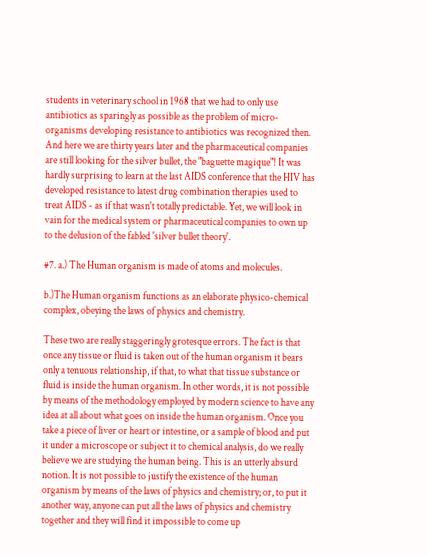students in veterinary school in 1968 that we had to only use antibiotics as sparingly as possible as the problem of micro-organisms developing resistance to antibiotics was recognized then. And here we are thirty years later and the pharmaceutical companies are still looking for the silver bullet, the "baguette magique"! It was hardly surprising to learn at the last AIDS conference that the HIV has developed resistance to latest drug combination therapies used to treat AIDS - as if that wasn't totally predictable. Yet, we will look in vain for the medical system or pharmaceutical companies to own up to the delusion of the fabled 'silver bullet theory'.

#7. a.) The Human organism is made of atoms and molecules.

b.)The Human organism functions as an elaborate physico-chemical complex, obeying the laws of physics and chemistry.

These two are really staggeringly grotesque errors. The fact is that once any tissue or fluid is taken out of the human organism it bears only a tenuous relationship, if that, to what that tissue substance or fluid is inside the human organism. In other words, it is not possible by means of the methodology employed by modern science to have any idea at all about what goes on inside the human organism. Once you take a piece of liver or heart or intestine, or a sample of blood and put it under a microscope or subject it to chemical analysis, do we really believe we are studying the human being. This is an utterly absurd notion. It is not possible to justify the existence of the human organism by means of the laws of physics and chemistry; or, to put it another way, anyone can put all the laws of physics and chemistry together and they will find it impossible to come up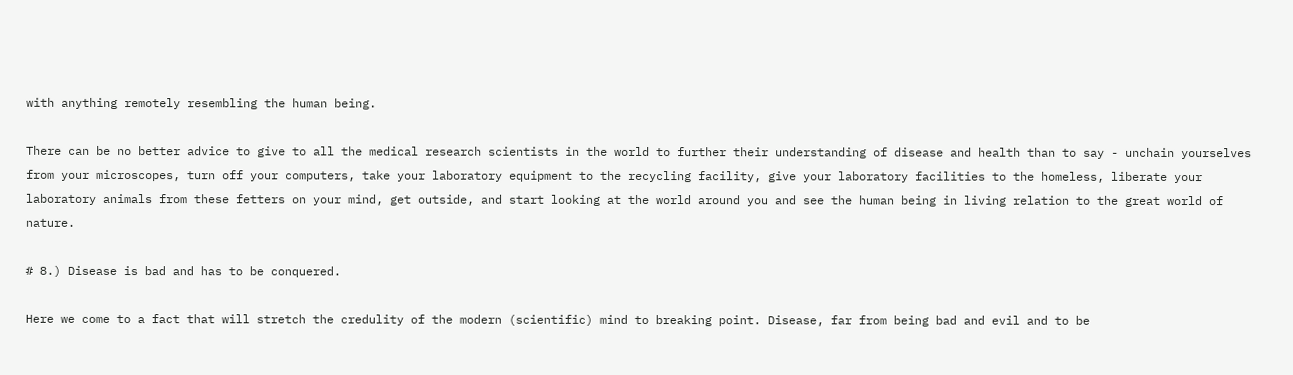with anything remotely resembling the human being.

There can be no better advice to give to all the medical research scientists in the world to further their understanding of disease and health than to say - unchain yourselves from your microscopes, turn off your computers, take your laboratory equipment to the recycling facility, give your laboratory facilities to the homeless, liberate your laboratory animals from these fetters on your mind, get outside, and start looking at the world around you and see the human being in living relation to the great world of nature.

# 8.) Disease is bad and has to be conquered.

Here we come to a fact that will stretch the credulity of the modern (scientific) mind to breaking point. Disease, far from being bad and evil and to be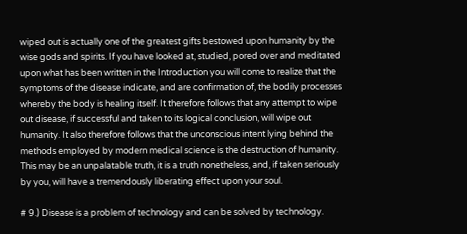wiped out is actually one of the greatest gifts bestowed upon humanity by the wise gods and spirits. If you have looked at, studied, pored over and meditated upon what has been written in the Introduction you will come to realize that the symptoms of the disease indicate, and are confirmation of, the bodily processes whereby the body is healing itself. It therefore follows that any attempt to wipe out disease, if successful and taken to its logical conclusion, will wipe out humanity. It also therefore follows that the unconscious intent lying behind the methods employed by modern medical science is the destruction of humanity. This may be an unpalatable truth, it is a truth nonetheless, and, if taken seriously by you, will have a tremendously liberating effect upon your soul.

# 9.) Disease is a problem of technology and can be solved by technology.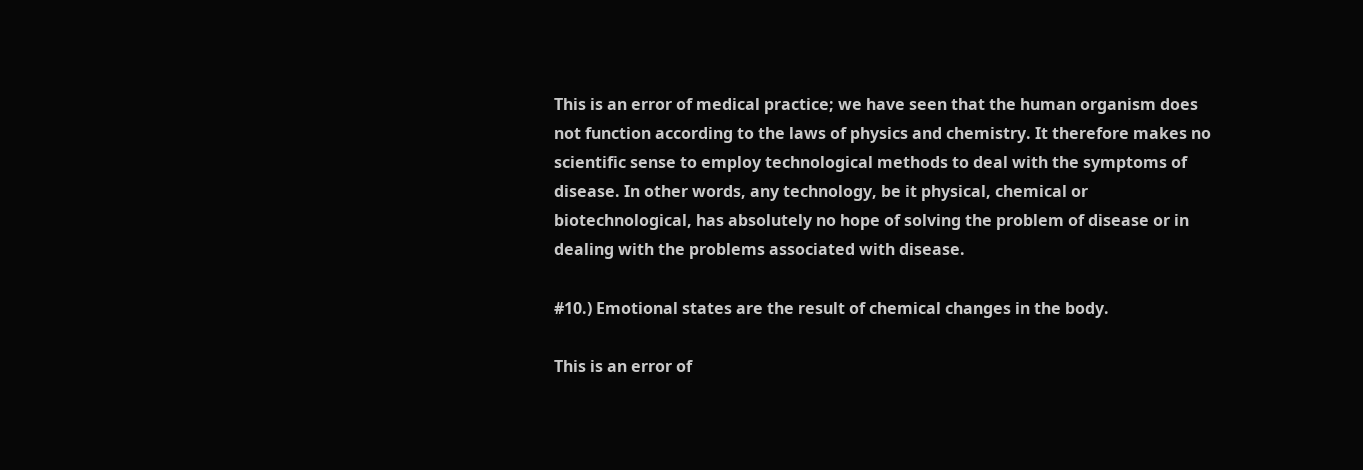This is an error of medical practice; we have seen that the human organism does not function according to the laws of physics and chemistry. It therefore makes no scientific sense to employ technological methods to deal with the symptoms of disease. In other words, any technology, be it physical, chemical or biotechnological, has absolutely no hope of solving the problem of disease or in dealing with the problems associated with disease.

#10.) Emotional states are the result of chemical changes in the body.

This is an error of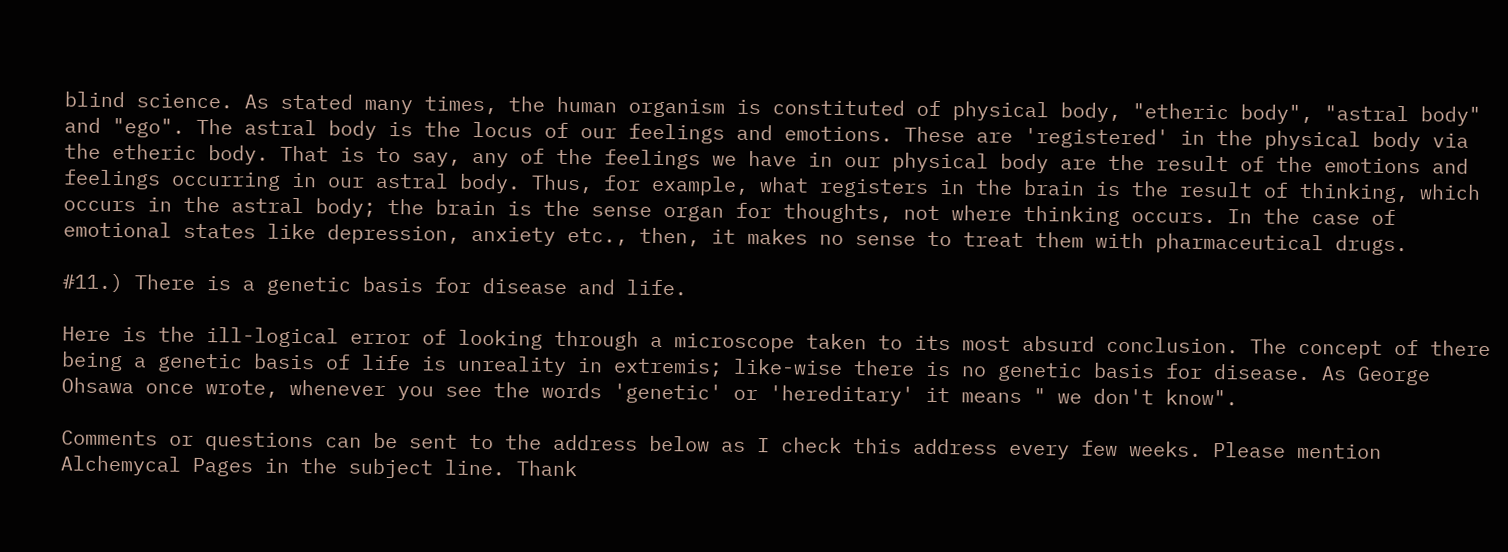blind science. As stated many times, the human organism is constituted of physical body, "etheric body", "astral body" and "ego". The astral body is the locus of our feelings and emotions. These are 'registered' in the physical body via the etheric body. That is to say, any of the feelings we have in our physical body are the result of the emotions and feelings occurring in our astral body. Thus, for example, what registers in the brain is the result of thinking, which occurs in the astral body; the brain is the sense organ for thoughts, not where thinking occurs. In the case of emotional states like depression, anxiety etc., then, it makes no sense to treat them with pharmaceutical drugs.

#11.) There is a genetic basis for disease and life.

Here is the ill-logical error of looking through a microscope taken to its most absurd conclusion. The concept of there being a genetic basis of life is unreality in extremis; like-wise there is no genetic basis for disease. As George Ohsawa once wrote, whenever you see the words 'genetic' or 'hereditary' it means " we don't know".

Comments or questions can be sent to the address below as I check this address every few weeks. Please mention Alchemycal Pages in the subject line. Thank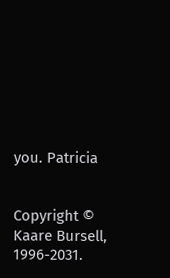you. Patricia


Copyright © Kaare Bursell, 1996-2031.